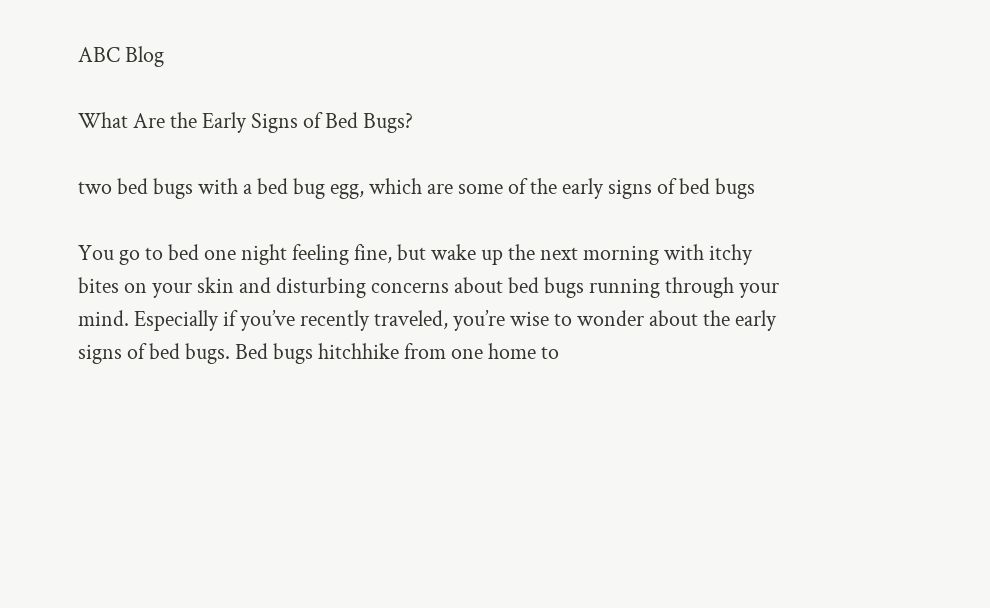ABC Blog

What Are the Early Signs of Bed Bugs?

two bed bugs with a bed bug egg, which are some of the early signs of bed bugs

You go to bed one night feeling fine, but wake up the next morning with itchy bites on your skin and disturbing concerns about bed bugs running through your mind. Especially if you’ve recently traveled, you’re wise to wonder about the early signs of bed bugs. Bed bugs hitchhike from one home to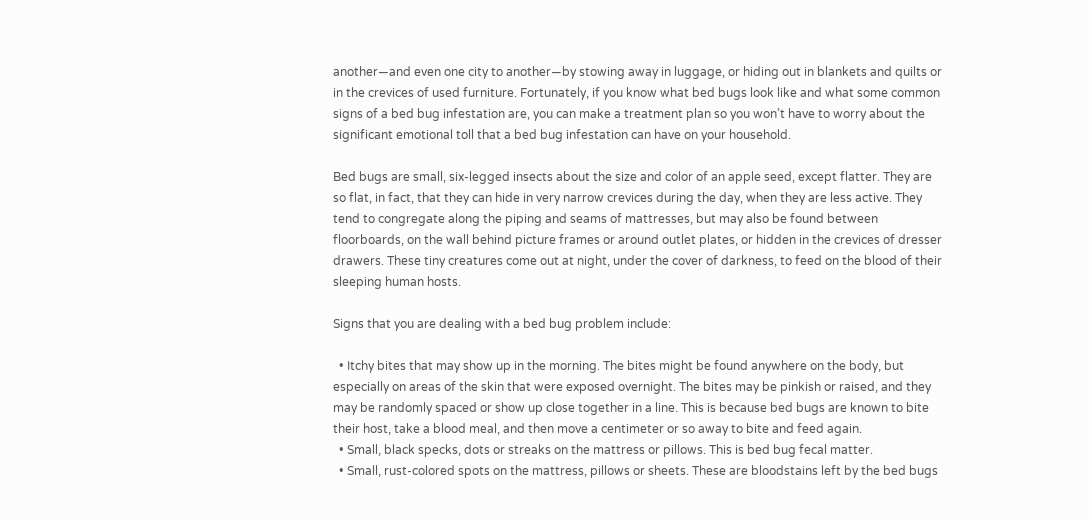another—and even one city to another—by stowing away in luggage, or hiding out in blankets and quilts or in the crevices of used furniture. Fortunately, if you know what bed bugs look like and what some common signs of a bed bug infestation are, you can make a treatment plan so you won’t have to worry about the significant emotional toll that a bed bug infestation can have on your household.

Bed bugs are small, six-legged insects about the size and color of an apple seed, except flatter. They are so flat, in fact, that they can hide in very narrow crevices during the day, when they are less active. They tend to congregate along the piping and seams of mattresses, but may also be found between floorboards, on the wall behind picture frames or around outlet plates, or hidden in the crevices of dresser drawers. These tiny creatures come out at night, under the cover of darkness, to feed on the blood of their sleeping human hosts.

Signs that you are dealing with a bed bug problem include:

  • Itchy bites that may show up in the morning. The bites might be found anywhere on the body, but especially on areas of the skin that were exposed overnight. The bites may be pinkish or raised, and they may be randomly spaced or show up close together in a line. This is because bed bugs are known to bite their host, take a blood meal, and then move a centimeter or so away to bite and feed again.
  • Small, black specks, dots or streaks on the mattress or pillows. This is bed bug fecal matter.
  • Small, rust-colored spots on the mattress, pillows or sheets. These are bloodstains left by the bed bugs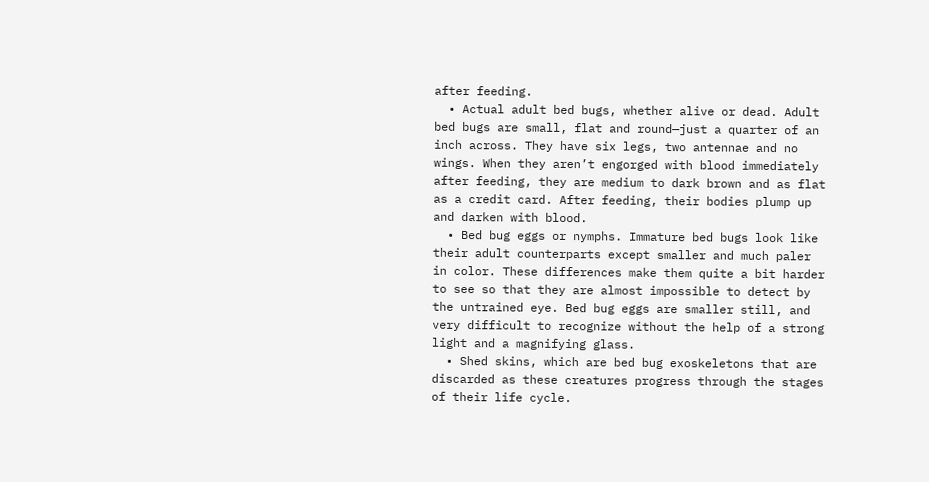after feeding.
  • Actual adult bed bugs, whether alive or dead. Adult bed bugs are small, flat and round—just a quarter of an inch across. They have six legs, two antennae and no wings. When they aren’t engorged with blood immediately after feeding, they are medium to dark brown and as flat as a credit card. After feeding, their bodies plump up and darken with blood.
  • Bed bug eggs or nymphs. Immature bed bugs look like their adult counterparts except smaller and much paler in color. These differences make them quite a bit harder to see so that they are almost impossible to detect by the untrained eye. Bed bug eggs are smaller still, and very difficult to recognize without the help of a strong light and a magnifying glass.
  • Shed skins, which are bed bug exoskeletons that are discarded as these creatures progress through the stages of their life cycle.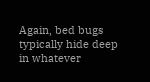Again, bed bugs typically hide deep in whatever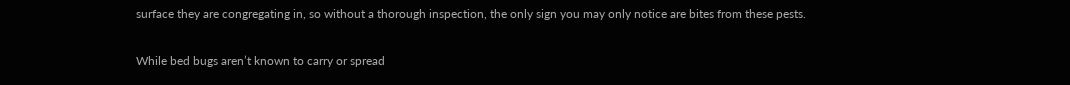surface they are congregating in, so without a thorough inspection, the only sign you may only notice are bites from these pests.

While bed bugs aren’t known to carry or spread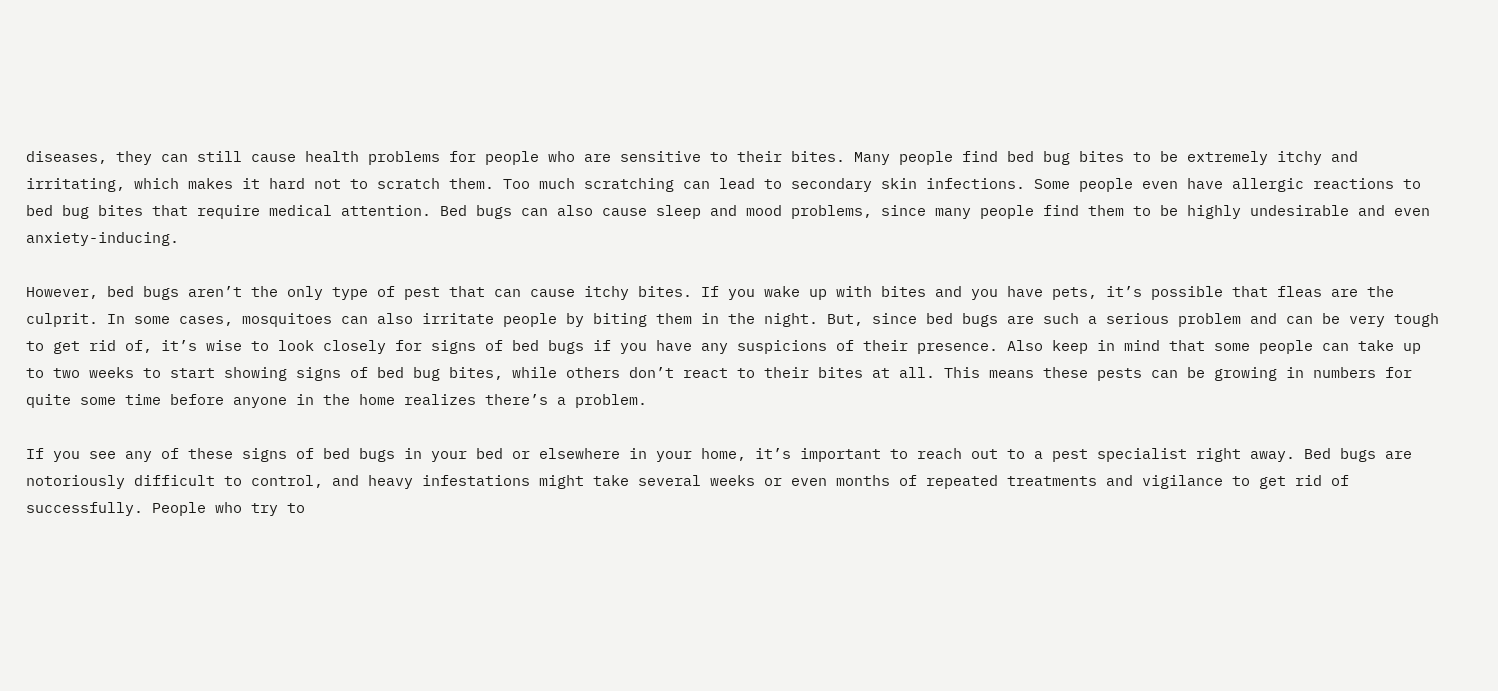diseases, they can still cause health problems for people who are sensitive to their bites. Many people find bed bug bites to be extremely itchy and irritating, which makes it hard not to scratch them. Too much scratching can lead to secondary skin infections. Some people even have allergic reactions to bed bug bites that require medical attention. Bed bugs can also cause sleep and mood problems, since many people find them to be highly undesirable and even anxiety-inducing.

However, bed bugs aren’t the only type of pest that can cause itchy bites. If you wake up with bites and you have pets, it’s possible that fleas are the culprit. In some cases, mosquitoes can also irritate people by biting them in the night. But, since bed bugs are such a serious problem and can be very tough to get rid of, it’s wise to look closely for signs of bed bugs if you have any suspicions of their presence. Also keep in mind that some people can take up to two weeks to start showing signs of bed bug bites, while others don’t react to their bites at all. This means these pests can be growing in numbers for quite some time before anyone in the home realizes there’s a problem.

If you see any of these signs of bed bugs in your bed or elsewhere in your home, it’s important to reach out to a pest specialist right away. Bed bugs are notoriously difficult to control, and heavy infestations might take several weeks or even months of repeated treatments and vigilance to get rid of successfully. People who try to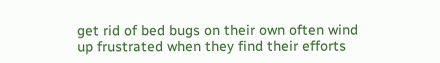get rid of bed bugs on their own often wind up frustrated when they find their efforts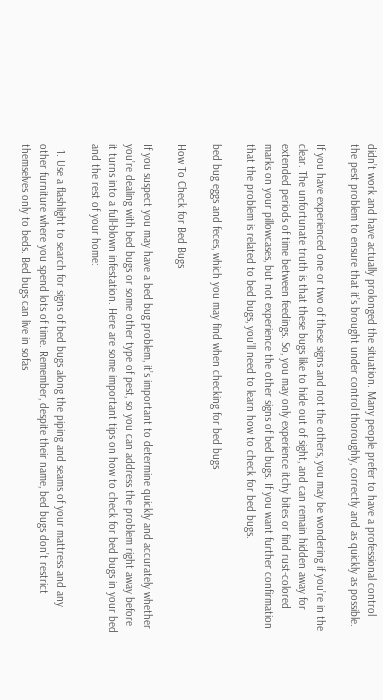didn’t work and have actually prolonged the situation. Many people prefer to have a professional control the pest problem to ensure that it’s brought under control thoroughly, correctly and as quickly as possible.

If you have experienced one or two of these signs and not the others, you may be wondering if you’re in the clear. The unfortunate truth is that these bugs like to hide out of sight, and can remain hidden away for extended periods of time between feedings. So, you may only experience itchy bites or find rust-colored marks on your pillowcases, but not experience the other signs of bed bugs. If you want further confirmation that the problem is related to bed bugs, you’ll need to learn how to check for bed bugs.

bed bug eggs and feces, which you may find when checking for bed bugs

How To Check for Bed Bugs

If you suspect you may have a bed bug problem, it’s important to determine quickly and accurately whether you’re dealing with bed bugs or some other type of pest, so you can address the problem right away before it turns into a full-blown infestation. Here are some important tips on how to check for bed bugs in your bed and the rest of your home:

  1. Use a flashlight to search for signs of bed bugs along the piping and seams of your mattress and any other furniture where you spend lots of time. Remember, despite their name, bed bugs don’t restrict themselves only to beds. Bed bugs can live in sofas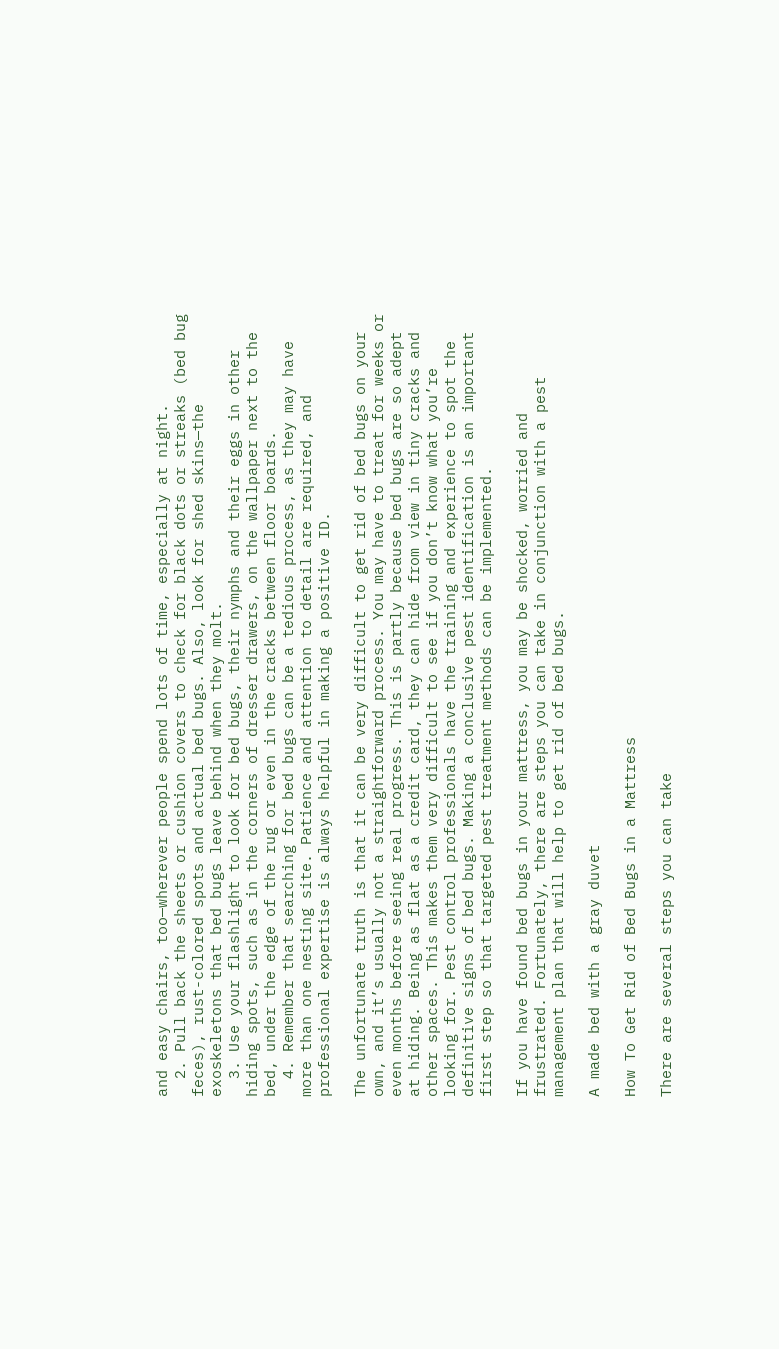and easy chairs, too—wherever people spend lots of time, especially at night.
  2. Pull back the sheets or cushion covers to check for black dots or streaks (bed bug feces), rust-colored spots and actual bed bugs. Also, look for shed skins—the exoskeletons that bed bugs leave behind when they molt.
  3. Use your flashlight to look for bed bugs, their nymphs and their eggs in other hiding spots, such as in the corners of dresser drawers, on the wallpaper next to the bed, under the edge of the rug or even in the cracks between floor boards.
  4. Remember that searching for bed bugs can be a tedious process, as they may have more than one nesting site. Patience and attention to detail are required, and professional expertise is always helpful in making a positive ID.

The unfortunate truth is that it can be very difficult to get rid of bed bugs on your own, and it’s usually not a straightforward process. You may have to treat for weeks or even months before seeing real progress. This is partly because bed bugs are so adept at hiding. Being as flat as a credit card, they can hide from view in tiny cracks and other spaces. This makes them very difficult to see if you don’t know what you’re looking for. Pest control professionals have the training and experience to spot the definitive signs of bed bugs. Making a conclusive pest identification is an important first step so that targeted pest treatment methods can be implemented.

If you have found bed bugs in your mattress, you may be shocked, worried and frustrated. Fortunately, there are steps you can take in conjunction with a pest management plan that will help to get rid of bed bugs.

A made bed with a gray duvet

How To Get Rid of Bed Bugs in a Mattress

There are several steps you can take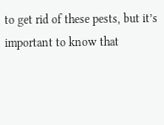to get rid of these pests, but it’s important to know that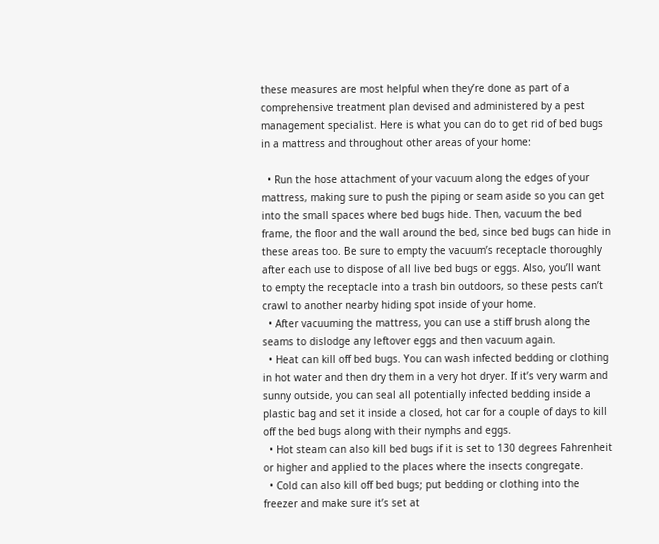these measures are most helpful when they’re done as part of a comprehensive treatment plan devised and administered by a pest management specialist. Here is what you can do to get rid of bed bugs in a mattress and throughout other areas of your home:

  • Run the hose attachment of your vacuum along the edges of your mattress, making sure to push the piping or seam aside so you can get into the small spaces where bed bugs hide. Then, vacuum the bed frame, the floor and the wall around the bed, since bed bugs can hide in these areas too. Be sure to empty the vacuum’s receptacle thoroughly after each use to dispose of all live bed bugs or eggs. Also, you’ll want to empty the receptacle into a trash bin outdoors, so these pests can’t crawl to another nearby hiding spot inside of your home.
  • After vacuuming the mattress, you can use a stiff brush along the seams to dislodge any leftover eggs and then vacuum again.
  • Heat can kill off bed bugs. You can wash infected bedding or clothing in hot water and then dry them in a very hot dryer. If it’s very warm and sunny outside, you can seal all potentially infected bedding inside a plastic bag and set it inside a closed, hot car for a couple of days to kill off the bed bugs along with their nymphs and eggs.
  • Hot steam can also kill bed bugs if it is set to 130 degrees Fahrenheit or higher and applied to the places where the insects congregate.
  • Cold can also kill off bed bugs; put bedding or clothing into the freezer and make sure it’s set at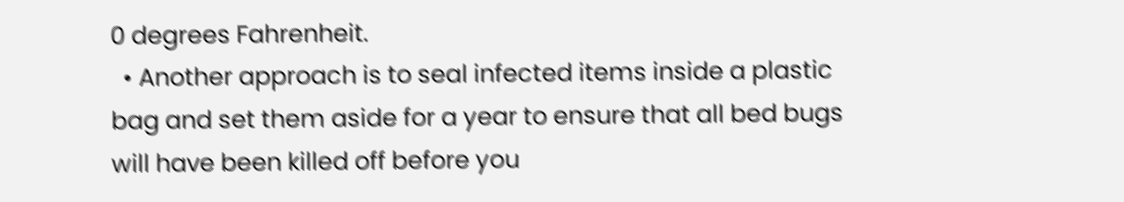0 degrees Fahrenheit.
  • Another approach is to seal infected items inside a plastic bag and set them aside for a year to ensure that all bed bugs will have been killed off before you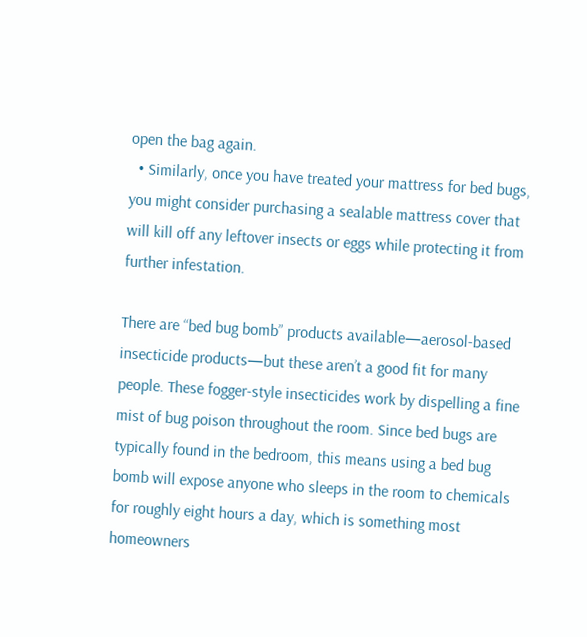open the bag again.
  • Similarly, once you have treated your mattress for bed bugs, you might consider purchasing a sealable mattress cover that will kill off any leftover insects or eggs while protecting it from further infestation.

There are “bed bug bomb” products available—aerosol-based insecticide products—but these aren’t a good fit for many people. These fogger-style insecticides work by dispelling a fine mist of bug poison throughout the room. Since bed bugs are typically found in the bedroom, this means using a bed bug bomb will expose anyone who sleeps in the room to chemicals for roughly eight hours a day, which is something most homeowners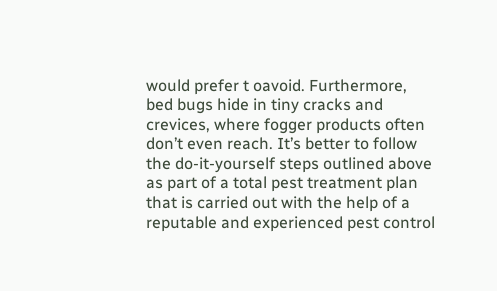would prefer t oavoid. Furthermore, bed bugs hide in tiny cracks and crevices, where fogger products often don’t even reach. It’s better to follow the do-it-yourself steps outlined above as part of a total pest treatment plan that is carried out with the help of a reputable and experienced pest control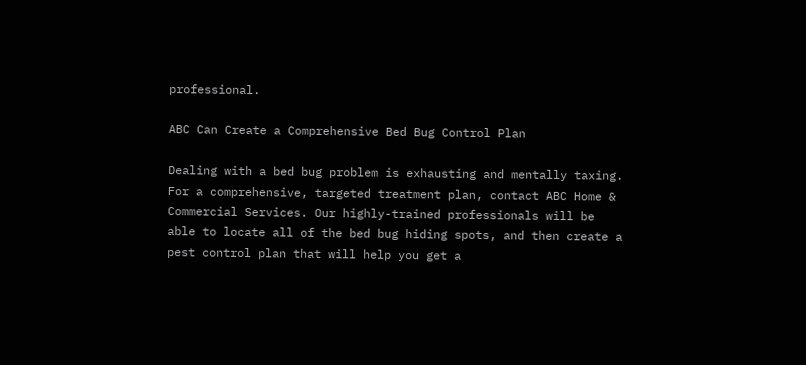professional.

ABC Can Create a Comprehensive Bed Bug Control Plan

Dealing with a bed bug problem is exhausting and mentally taxing. For a comprehensive, targeted treatment plan, contact ABC Home & Commercial Services. Our highly-trained professionals will be able to locate all of the bed bug hiding spots, and then create a pest control plan that will help you get a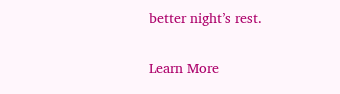better night’s rest.

Learn More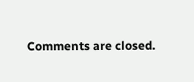Comments are closed.